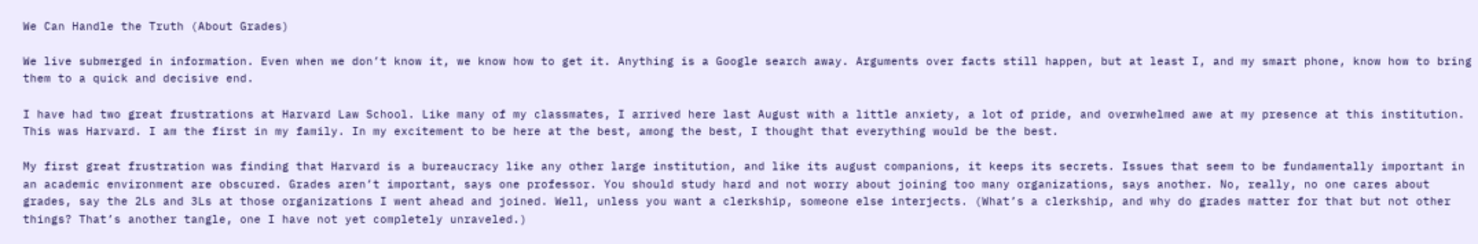We Can Handle the Truth (About Grades)

We live submerged in information. Even when we don’t know it, we know how to get it. Anything is a Google search away. Arguments over facts still happen, but at least I, and my smart phone, know how to bring them to a quick and decisive end.

I have had two great frustrations at Harvard Law School. Like many of my classmates, I arrived here last August with a little anxiety, a lot of pride, and overwhelmed awe at my presence at this institution. This was Harvard. I am the first in my family. In my excitement to be here at the best, among the best, I thought that everything would be the best.

My first great frustration was finding that Harvard is a bureaucracy like any other large institution, and like its august companions, it keeps its secrets. Issues that seem to be fundamentally important in an academic environment are obscured. Grades aren’t important, says one professor. You should study hard and not worry about joining too many organizations, says another. No, really, no one cares about grades, say the 2Ls and 3Ls at those organizations I went ahead and joined. Well, unless you want a clerkship, someone else interjects. (What’s a clerkship, and why do grades matter for that but not other things? That’s another tangle, one I have not yet completely unraveled.)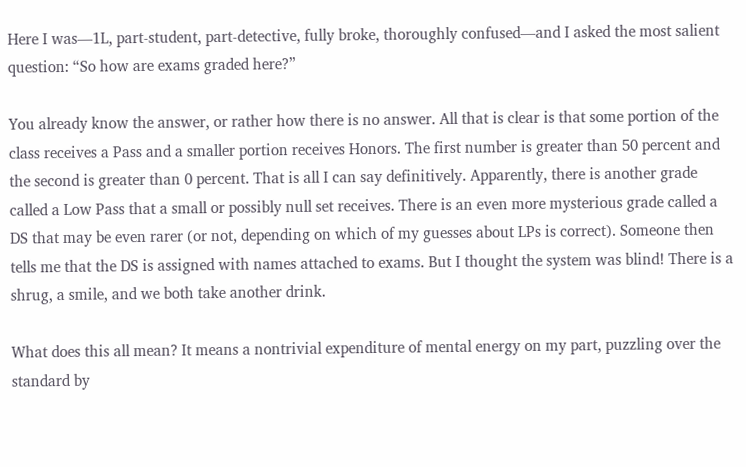Here I was—1L, part-student, part-detective, fully broke, thoroughly confused—and I asked the most salient question: “So how are exams graded here?”

You already know the answer, or rather how there is no answer. All that is clear is that some portion of the class receives a Pass and a smaller portion receives Honors. The first number is greater than 50 percent and the second is greater than 0 percent. That is all I can say definitively. Apparently, there is another grade called a Low Pass that a small or possibly null set receives. There is an even more mysterious grade called a DS that may be even rarer (or not, depending on which of my guesses about LPs is correct). Someone then tells me that the DS is assigned with names attached to exams. But I thought the system was blind! There is a shrug, a smile, and we both take another drink.

What does this all mean? It means a nontrivial expenditure of mental energy on my part, puzzling over the standard by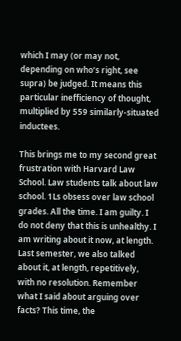which I may (or may not, depending on who’s right, see supra) be judged. It means this particular inefficiency of thought, multiplied by 559 similarly-situated inductees.

This brings me to my second great frustration with Harvard Law School. Law students talk about law school. 1Ls obsess over law school grades. All the time. I am guilty. I do not deny that this is unhealthy. I am writing about it now, at length. Last semester, we also talked about it, at length, repetitively, with no resolution. Remember what I said about arguing over facts? This time, the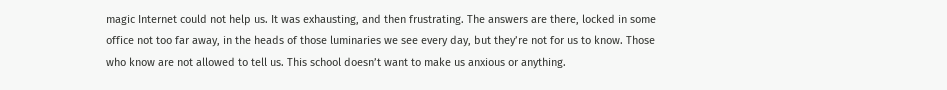magic Internet could not help us. It was exhausting, and then frustrating. The answers are there, locked in some office not too far away, in the heads of those luminaries we see every day, but they’re not for us to know. Those who know are not allowed to tell us. This school doesn’t want to make us anxious or anything.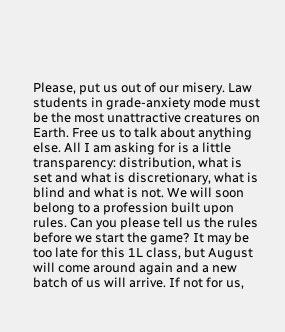Please, put us out of our misery. Law students in grade-anxiety mode must be the most unattractive creatures on Earth. Free us to talk about anything else. All I am asking for is a little transparency: distribution, what is set and what is discretionary, what is blind and what is not. We will soon belong to a profession built upon rules. Can you please tell us the rules before we start the game? It may be too late for this 1L class, but August will come around again and a new batch of us will arrive. If not for us,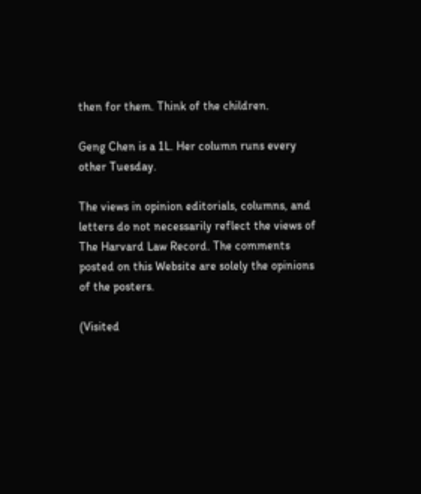then for them. Think of the children.

Geng Chen is a 1L. Her column runs every other Tuesday.

The views in opinion editorials, columns, and letters do not necessarily reflect the views of The Harvard Law Record. The comments posted on this Website are solely the opinions of the posters.

(Visited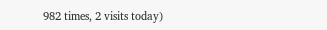982 times, 2 visits today)